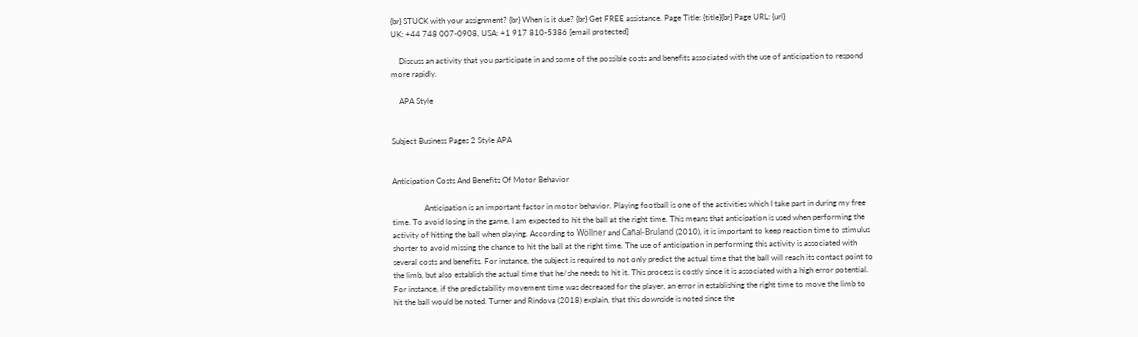{br} STUCK with your assignment? {br} When is it due? {br} Get FREE assistance. Page Title: {title}{br} Page URL: {url}
UK: +44 748 007-0908, USA: +1 917 810-5386 [email protected]

    Discuss an activity that you participate in and some of the possible costs and benefits associated with the use of anticipation to respond more rapidly.

    APA Style


Subject Business Pages 2 Style APA


Anticipation Costs And Benefits Of Motor Behavior

                Anticipation is an important factor in motor behavior. Playing football is one of the activities which I take part in during my free time. To avoid losing in the game, I am expected to hit the ball at the right time. This means that anticipation is used when performing the activity of hitting the ball when playing. According to Wöllner and Cañal-Bruland (2010), it is important to keep reaction time to stimulus shorter to avoid missing the chance to hit the ball at the right time. The use of anticipation in performing this activity is associated with several costs and benefits. For instance, the subject is required to not only predict the actual time that the ball will reach its contact point to the limb, but also establish the actual time that he/she needs to hit it. This process is costly since it is associated with a high error potential. For instance, if the predictability movement time was decreased for the player, an error in establishing the right time to move the limb to hit the ball would be noted. Turner and Rindova (2018) explain, that this downside is noted since the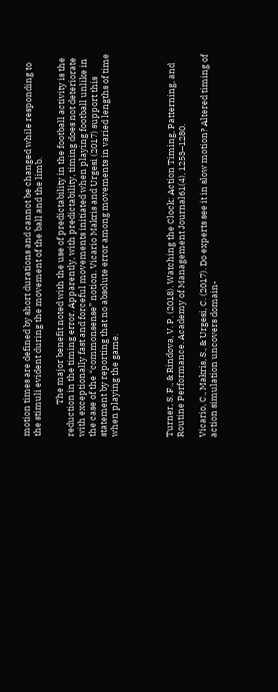motion times are defined by short durations and cannot be changed while responding to the stimuli evident during the movement of the ball and the limb.

                The major benefit noted with the use of predictability in the football activity is the reduction in the timing error. Apparently, with predictability, timing does not deteriorate with exceptionally fast and forceful movements initiated when playing football unlike in the case of the “commonsense” notion. Vicario Makris and Urgesi (2017) support this statement by reporting that no absolute error among movements in varied lengths of time when playing the game.




Turner, S. F., & Rindova, V. P. (2018). Watching the Clock: Action Timing, Patterning, and Routine Performance. Academy of Management Journal61(4), 1253–1280.

Vicario, C., Makris, S., & Urgesi, C. (2017). Do experts see it in slow motion? Altered timing of action simulation uncovers domain-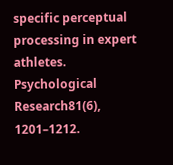specific perceptual processing in expert athletes. Psychological Research81(6), 1201–1212.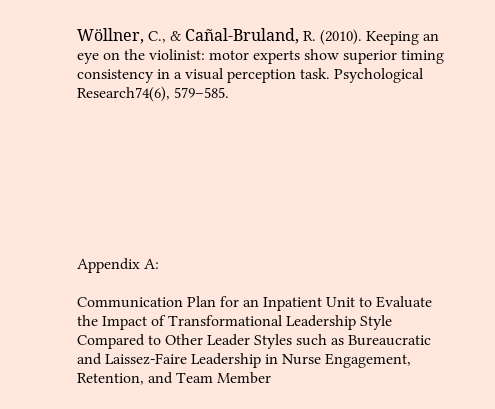Wöllner, C., & Cañal-Bruland, R. (2010). Keeping an eye on the violinist: motor experts show superior timing consistency in a visual perception task. Psychological Research74(6), 579–585.








Appendix A:

Communication Plan for an Inpatient Unit to Evaluate the Impact of Transformational Leadership Style Compared to Other Leader Styles such as Bureaucratic and Laissez-Faire Leadership in Nurse Engagement, Retention, and Team Member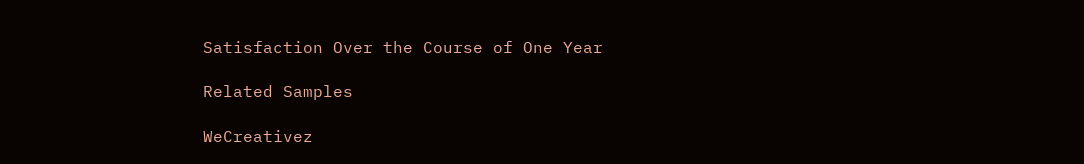Satisfaction Over the Course of One Year

Related Samples

WeCreativez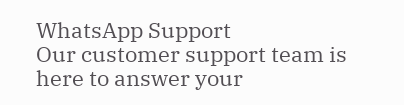WhatsApp Support
Our customer support team is here to answer your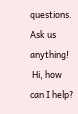questions. Ask us anything!
 Hi, how can I help?